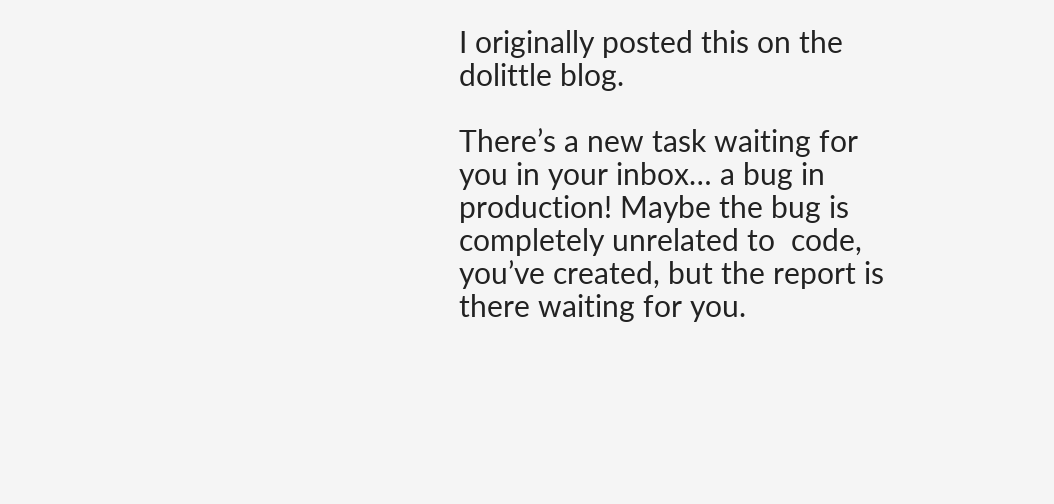I originally posted this on the dolittle blog.

There’s a new task waiting for you in your inbox… a bug in production! Maybe the bug is completely unrelated to  code, you’ve created, but the report is there waiting for you.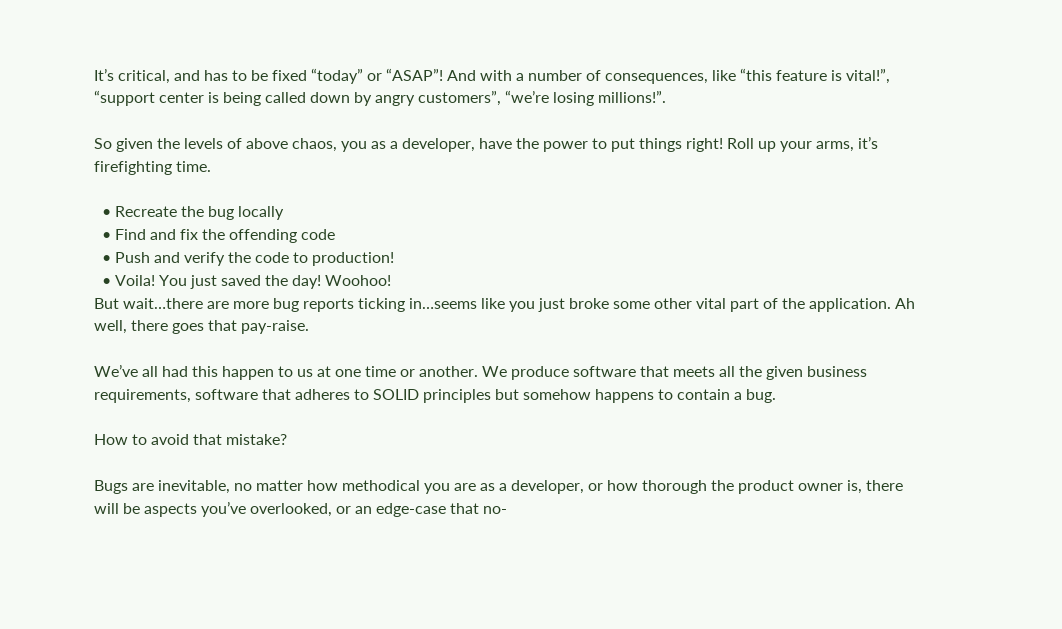It’s critical, and has to be fixed “today” or “ASAP”! And with a number of consequences, like “this feature is vital!”, “support center is being called down by angry customers”, “we’re losing millions!”.

So given the levels of above chaos, you as a developer, have the power to put things right! Roll up your arms, it’s firefighting time.

  • Recreate the bug locally
  • Find and fix the offending code
  • Push and verify the code to production!
  • Voila! You just saved the day! Woohoo!
But wait…there are more bug reports ticking in…seems like you just broke some other vital part of the application. Ah well, there goes that pay-raise.

We’ve all had this happen to us at one time or another. We produce software that meets all the given business requirements, software that adheres to SOLID principles but somehow happens to contain a bug.

How to avoid that mistake?

Bugs are inevitable, no matter how methodical you are as a developer, or how thorough the product owner is, there will be aspects you’ve overlooked, or an edge-case that no-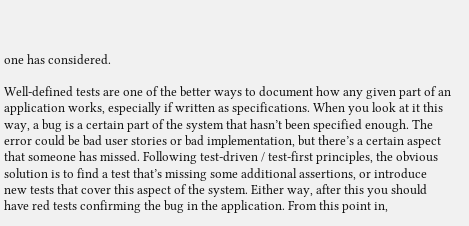one has considered.

Well-defined tests are one of the better ways to document how any given part of an application works, especially if written as specifications. When you look at it this way, a bug is a certain part of the system that hasn’t been specified enough. The error could be bad user stories or bad implementation, but there’s a certain aspect that someone has missed. Following test-driven / test-first principles, the obvious solution is to find a test that’s missing some additional assertions, or introduce new tests that cover this aspect of the system. Either way, after this you should have red tests confirming the bug in the application. From this point in,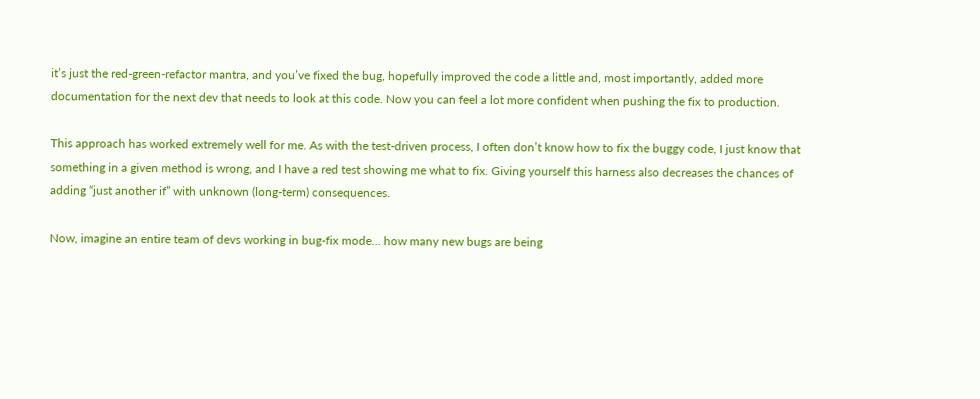it’s just the red-green-refactor mantra, and you’ve fixed the bug, hopefully improved the code a little and, most importantly, added more documentation for the next dev that needs to look at this code. Now you can feel a lot more confident when pushing the fix to production.

This approach has worked extremely well for me. As with the test-driven process, I often don’t know how to fix the buggy code, I just know that something in a given method is wrong, and I have a red test showing me what to fix. Giving yourself this harness also decreases the chances of adding “just another if” with unknown (long-term) consequences.

Now, imagine an entire team of devs working in bug-fix mode… how many new bugs are being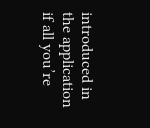introduced in the application if all you’re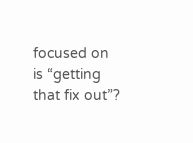focused on is “getting that fix out”?